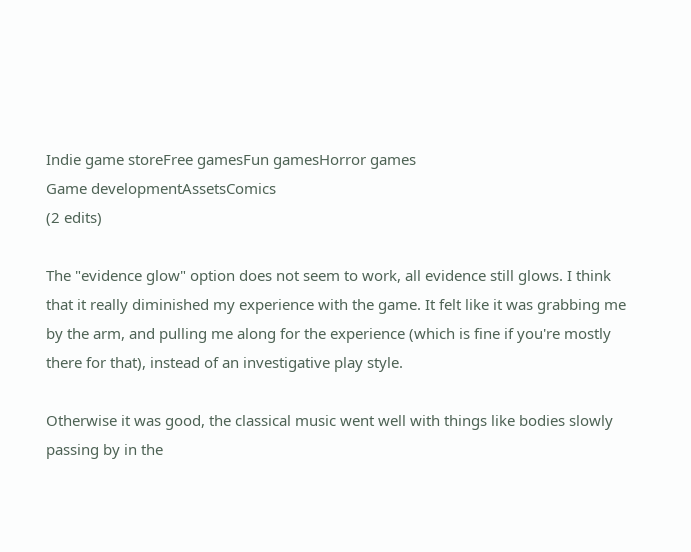Indie game storeFree gamesFun gamesHorror games
Game developmentAssetsComics
(2 edits)

The "evidence glow" option does not seem to work, all evidence still glows. I think that it really diminished my experience with the game. It felt like it was grabbing me by the arm, and pulling me along for the experience (which is fine if you're mostly there for that), instead of an investigative play style.

Otherwise it was good, the classical music went well with things like bodies slowly passing by in the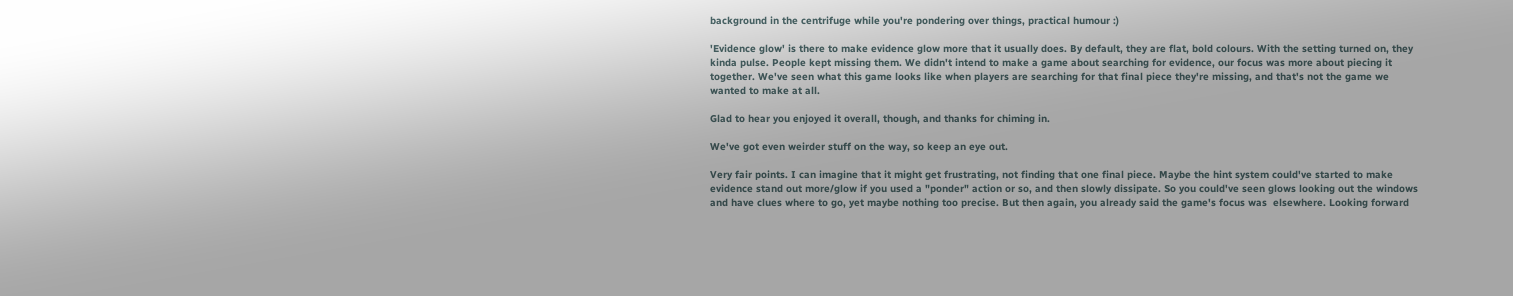background in the centrifuge while you're pondering over things, practical humour :)

'Evidence glow' is there to make evidence glow more that it usually does. By default, they are flat, bold colours. With the setting turned on, they kinda pulse. People kept missing them. We didn't intend to make a game about searching for evidence, our focus was more about piecing it together. We've seen what this game looks like when players are searching for that final piece they're missing, and that's not the game we wanted to make at all.

Glad to hear you enjoyed it overall, though, and thanks for chiming in.

We've got even weirder stuff on the way, so keep an eye out.

Very fair points. I can imagine that it might get frustrating, not finding that one final piece. Maybe the hint system could've started to make evidence stand out more/glow if you used a "ponder" action or so, and then slowly dissipate. So you could've seen glows looking out the windows and have clues where to go, yet maybe nothing too precise. But then again, you already said the game's focus was  elsewhere. Looking forward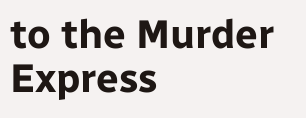to the Murder Express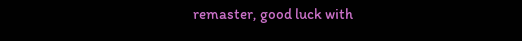remaster, good luck with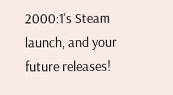2000:1's Steam launch, and your future releases!